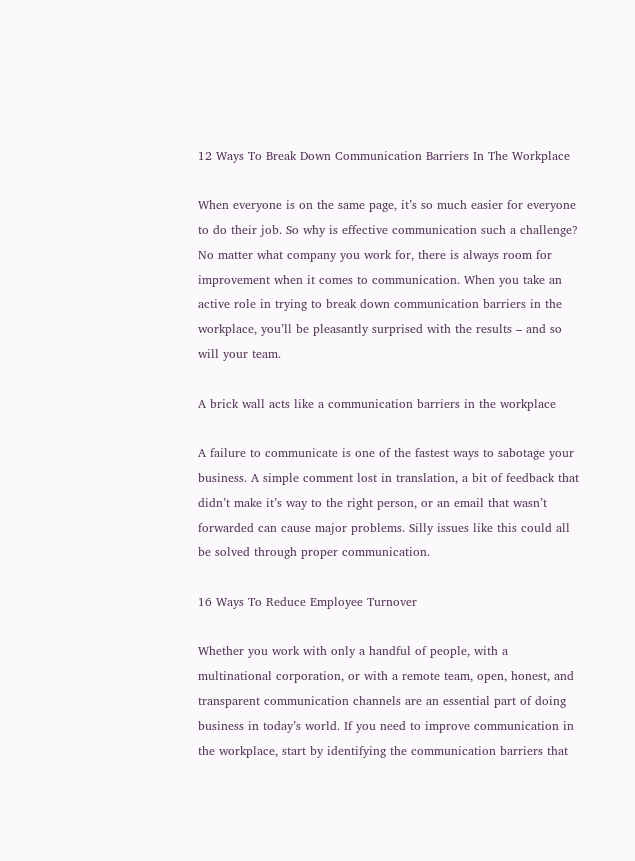12 Ways To Break Down Communication Barriers In The Workplace

When everyone is on the same page, it’s so much easier for everyone to do their job. So why is effective communication such a challenge? No matter what company you work for, there is always room for improvement when it comes to communication. When you take an active role in trying to break down communication barriers in the workplace, you’ll be pleasantly surprised with the results – and so will your team.

A brick wall acts like a communication barriers in the workplace

A failure to communicate is one of the fastest ways to sabotage your business. A simple comment lost in translation, a bit of feedback that didn’t make it’s way to the right person, or an email that wasn’t forwarded can cause major problems. Silly issues like this could all be solved through proper communication.

16 Ways To Reduce Employee Turnover

Whether you work with only a handful of people, with a multinational corporation, or with a remote team, open, honest, and transparent communication channels are an essential part of doing business in today’s world. If you need to improve communication in the workplace, start by identifying the communication barriers that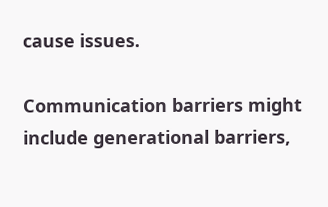cause issues.

Communication barriers might include generational barriers,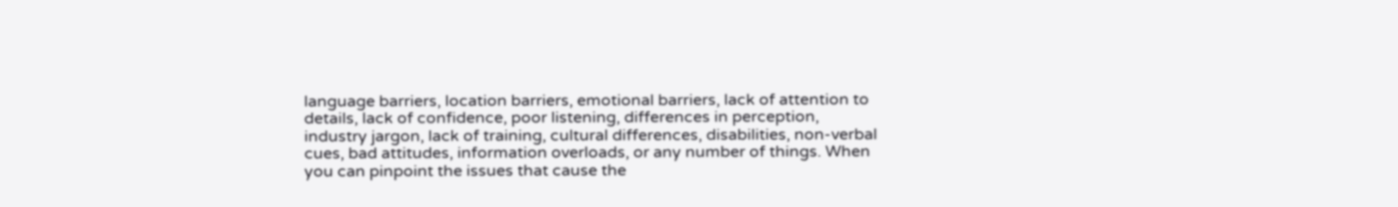language barriers, location barriers, emotional barriers, lack of attention to details, lack of confidence, poor listening, differences in perception, industry jargon, lack of training, cultural differences, disabilities, non-verbal cues, bad attitudes, information overloads, or any number of things. When you can pinpoint the issues that cause the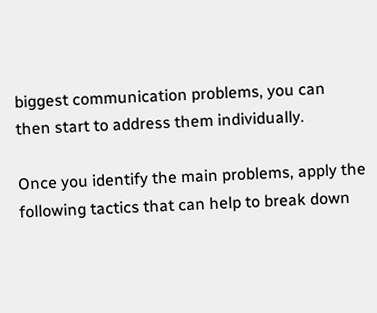biggest communication problems, you can then start to address them individually.

Once you identify the main problems, apply the following tactics that can help to break down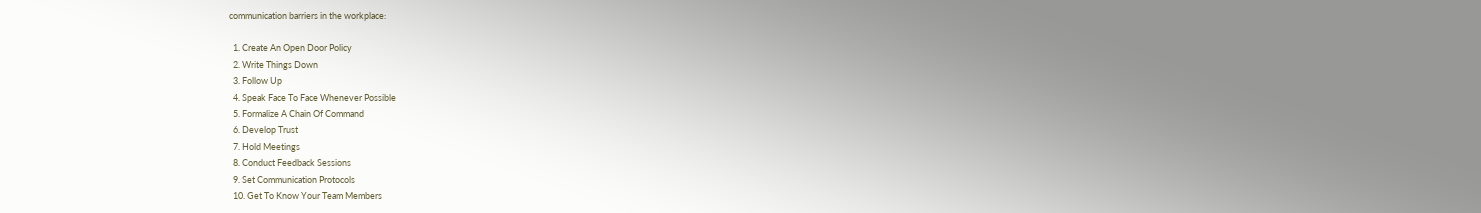communication barriers in the workplace:

  1. Create An Open Door Policy
  2. Write Things Down
  3. Follow Up
  4. Speak Face To Face Whenever Possible
  5. Formalize A Chain Of Command
  6. Develop Trust
  7. Hold Meetings
  8. Conduct Feedback Sessions
  9. Set Communication Protocols
  10. Get To Know Your Team Members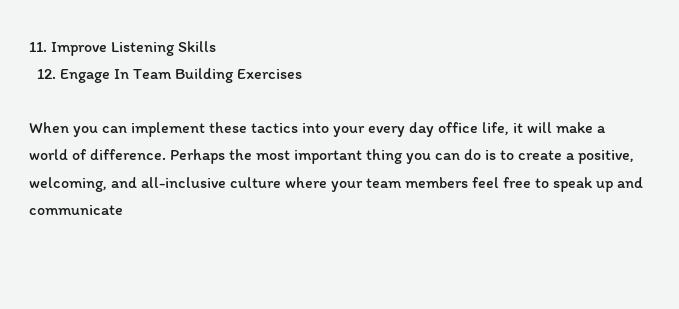11. Improve Listening Skills
  12. Engage In Team Building Exercises

When you can implement these tactics into your every day office life, it will make a world of difference. Perhaps the most important thing you can do is to create a positive, welcoming, and all-inclusive culture where your team members feel free to speak up and communicate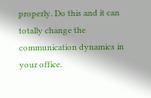properly. Do this and it can totally change the communication dynamics in your office.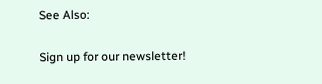See Also:

Sign up for our newsletter!